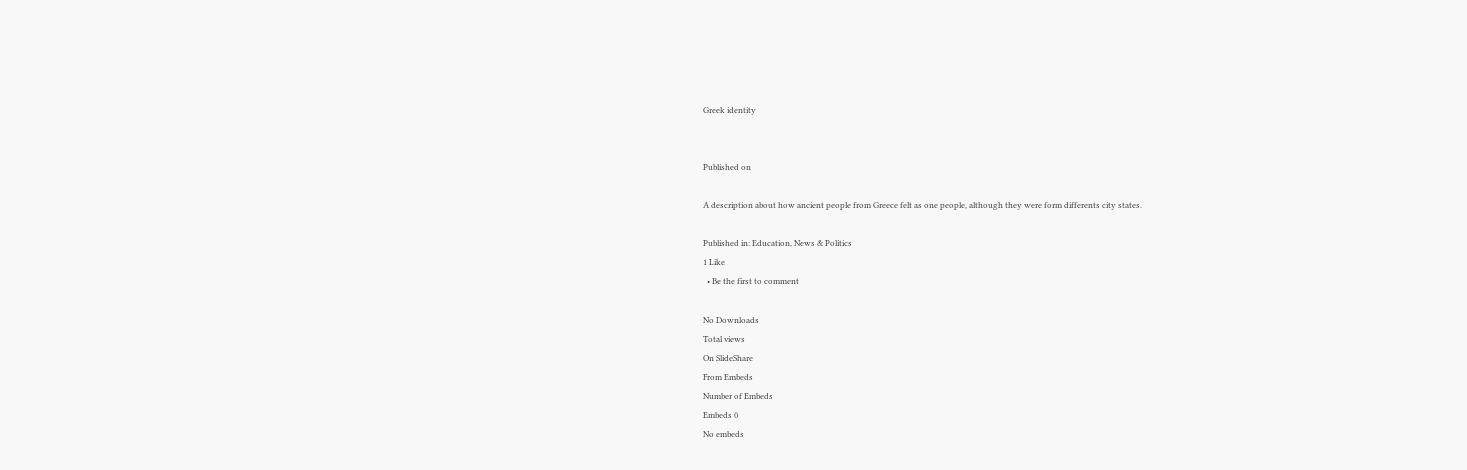Greek identity


Published on

A description about how ancient people from Greece felt as one people, although they were form differents city states.

Published in: Education, News & Politics
1 Like
  • Be the first to comment

No Downloads
Total views
On SlideShare
From Embeds
Number of Embeds
Embeds 0
No embeds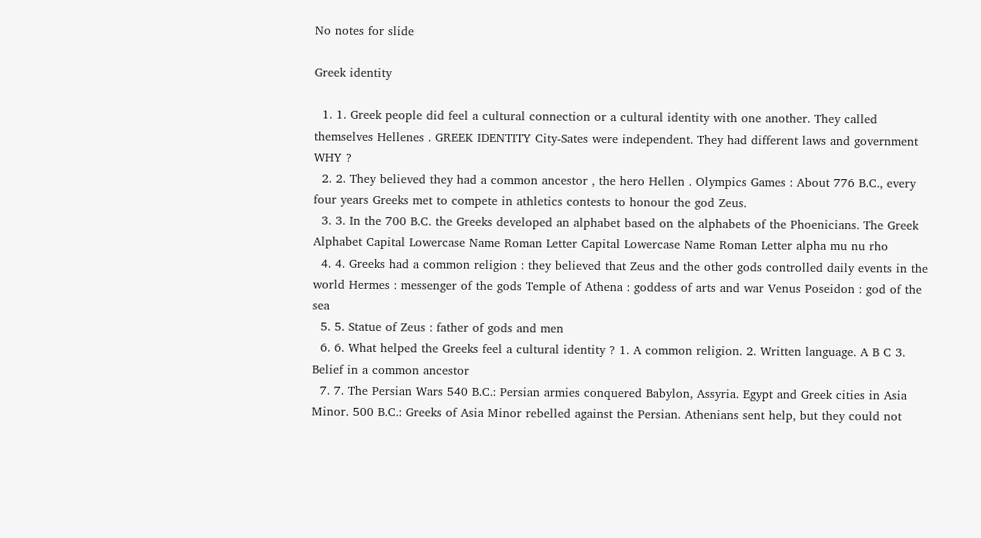No notes for slide

Greek identity

  1. 1. Greek people did feel a cultural connection or a cultural identity with one another. They called themselves Hellenes . GREEK IDENTITY City-Sates were independent. They had different laws and government WHY ?
  2. 2. They believed they had a common ancestor , the hero Hellen . Olympics Games : About 776 B.C., every four years Greeks met to compete in athletics contests to honour the god Zeus.
  3. 3. In the 700 B.C. the Greeks developed an alphabet based on the alphabets of the Phoenicians. The Greek Alphabet Capital Lowercase Name Roman Letter Capital Lowercase Name Roman Letter alpha mu nu rho
  4. 4. Greeks had a common religion : they believed that Zeus and the other gods controlled daily events in the world Hermes : messenger of the gods Temple of Athena : goddess of arts and war Venus Poseidon : god of the sea
  5. 5. Statue of Zeus : father of gods and men
  6. 6. What helped the Greeks feel a cultural identity ? 1. A common religion. 2. Written language. A B C 3. Belief in a common ancestor
  7. 7. The Persian Wars 540 B.C.: Persian armies conquered Babylon, Assyria. Egypt and Greek cities in Asia Minor. 500 B.C.: Greeks of Asia Minor rebelled against the Persian. Athenians sent help, but they could not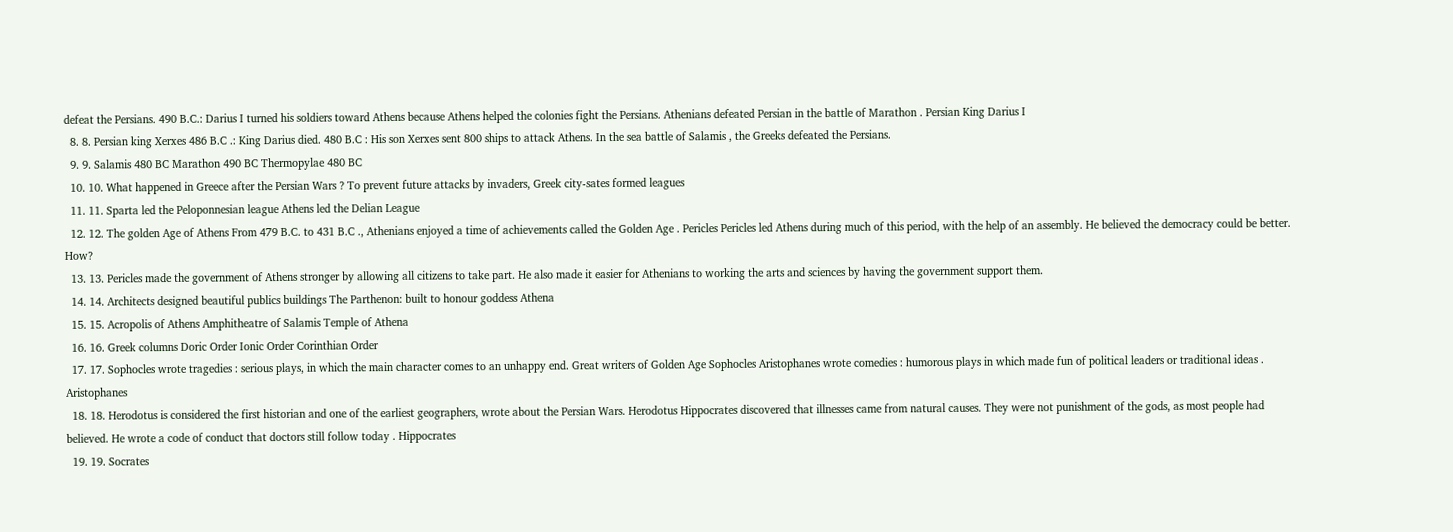defeat the Persians. 490 B.C.: Darius I turned his soldiers toward Athens because Athens helped the colonies fight the Persians. Athenians defeated Persian in the battle of Marathon . Persian King Darius I
  8. 8. Persian king Xerxes 486 B.C .: King Darius died. 480 B.C : His son Xerxes sent 800 ships to attack Athens. In the sea battle of Salamis , the Greeks defeated the Persians.
  9. 9. Salamis 480 BC Marathon 490 BC Thermopylae 480 BC
  10. 10. What happened in Greece after the Persian Wars ? To prevent future attacks by invaders, Greek city-sates formed leagues
  11. 11. Sparta led the Peloponnesian league Athens led the Delian League
  12. 12. The golden Age of Athens From 479 B.C. to 431 B.C ., Athenians enjoyed a time of achievements called the Golden Age . Pericles Pericles led Athens during much of this period, with the help of an assembly. He believed the democracy could be better. How?
  13. 13. Pericles made the government of Athens stronger by allowing all citizens to take part. He also made it easier for Athenians to working the arts and sciences by having the government support them.
  14. 14. Architects designed beautiful publics buildings The Parthenon: built to honour goddess Athena
  15. 15. Acropolis of Athens Amphitheatre of Salamis Temple of Athena
  16. 16. Greek columns Doric Order Ionic Order Corinthian Order
  17. 17. Sophocles wrote tragedies : serious plays, in which the main character comes to an unhappy end. Great writers of Golden Age Sophocles Aristophanes wrote comedies : humorous plays in which made fun of political leaders or traditional ideas . Aristophanes
  18. 18. Herodotus is considered the first historian and one of the earliest geographers, wrote about the Persian Wars. Herodotus Hippocrates discovered that illnesses came from natural causes. They were not punishment of the gods, as most people had believed. He wrote a code of conduct that doctors still follow today . Hippocrates
  19. 19. Socrates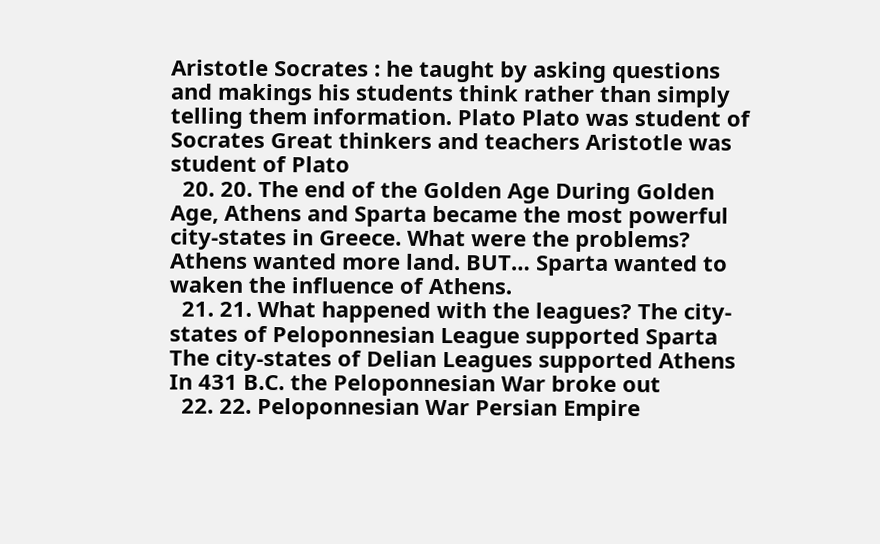Aristotle Socrates : he taught by asking questions and makings his students think rather than simply telling them information. Plato Plato was student of Socrates Great thinkers and teachers Aristotle was student of Plato
  20. 20. The end of the Golden Age During Golden Age, Athens and Sparta became the most powerful city-states in Greece. What were the problems? Athens wanted more land. BUT… Sparta wanted to waken the influence of Athens.
  21. 21. What happened with the leagues? The city-states of Peloponnesian League supported Sparta The city-states of Delian Leagues supported Athens In 431 B.C. the Peloponnesian War broke out
  22. 22. Peloponnesian War Persian Empire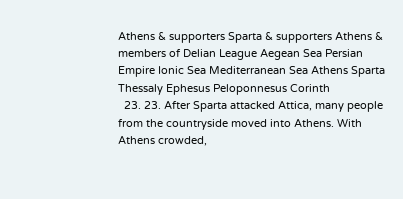Athens & supporters Sparta & supporters Athens & members of Delian League Aegean Sea Persian Empire Ionic Sea Mediterranean Sea Athens Sparta Thessaly Ephesus Peloponnesus Corinth
  23. 23. After Sparta attacked Attica, many people from the countryside moved into Athens. With Athens crowded,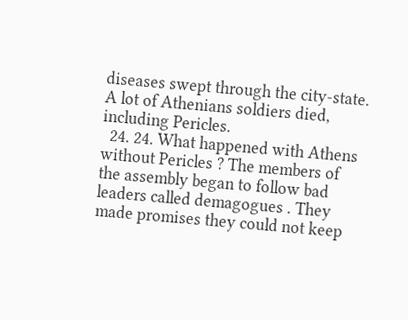diseases swept through the city-state. A lot of Athenians soldiers died, including Pericles.
  24. 24. What happened with Athens without Pericles ? The members of the assembly began to follow bad leaders called demagogues . They made promises they could not keep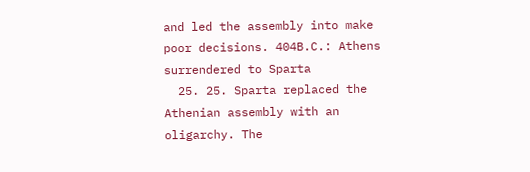and led the assembly into make poor decisions. 404B.C.: Athens surrendered to Sparta
  25. 25. Sparta replaced the Athenian assembly with an oligarchy. The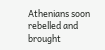Athenians soon rebelled and brought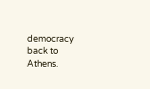democracy back to Athens.